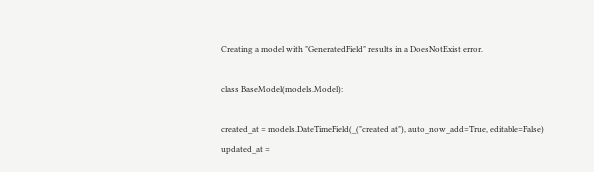Creating a model with "GeneratedField" results in a DoesNotExist error.

class BaseModel(models.Model):

created_at = models.DateTimeField(_("created at"), auto_now_add=True, editable=False)
updated_at =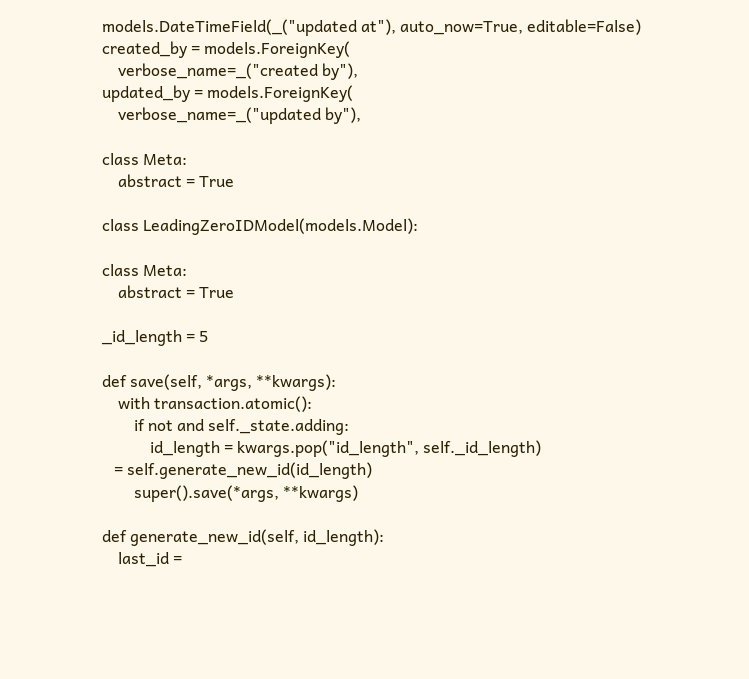models.DateTimeField(_("updated at"), auto_now=True, editable=False)
created_by = models.ForeignKey(
    verbose_name=_("created by"),
updated_by = models.ForeignKey(
    verbose_name=_("updated by"),

class Meta:
    abstract = True

class LeadingZeroIDModel(models.Model):

class Meta:
    abstract = True

_id_length = 5

def save(self, *args, **kwargs):
    with transaction.atomic():
        if not and self._state.adding:
            id_length = kwargs.pop("id_length", self._id_length)
   = self.generate_new_id(id_length)
        super().save(*args, **kwargs)

def generate_new_id(self, id_length):
    last_id =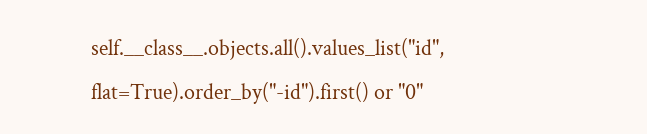self.__class__.objects.all().values_list("id", flat=True).order_by("-id").first() or "0"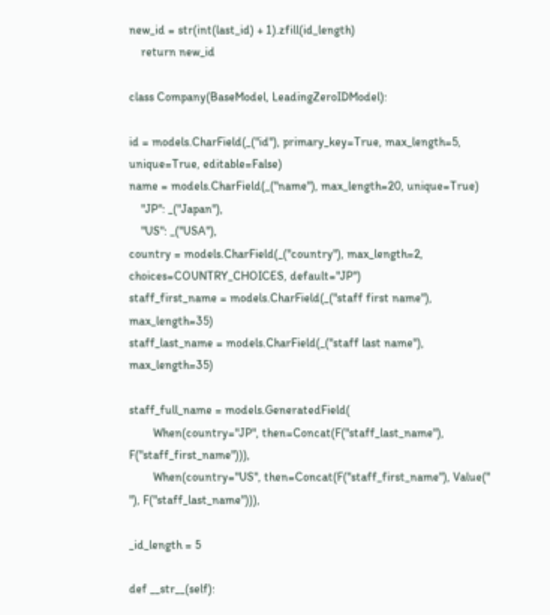new_id = str(int(last_id) + 1).zfill(id_length)
    return new_id

class Company(BaseModel, LeadingZeroIDModel):

id = models.CharField(_("id"), primary_key=True, max_length=5, unique=True, editable=False)
name = models.CharField(_("name"), max_length=20, unique=True)
    "JP": _("Japan"),
    "US": _("USA"),
country = models.CharField(_("country"), max_length=2, choices=COUNTRY_CHOICES, default="JP")
staff_first_name = models.CharField(_("staff first name"), max_length=35)
staff_last_name = models.CharField(_("staff last name"), max_length=35)

staff_full_name = models.GeneratedField(
        When(country="JP", then=Concat(F("staff_last_name"), F("staff_first_name"))),
        When(country="US", then=Concat(F("staff_first_name"), Value(" "), F("staff_last_name"))),

_id_length = 5

def __str__(self):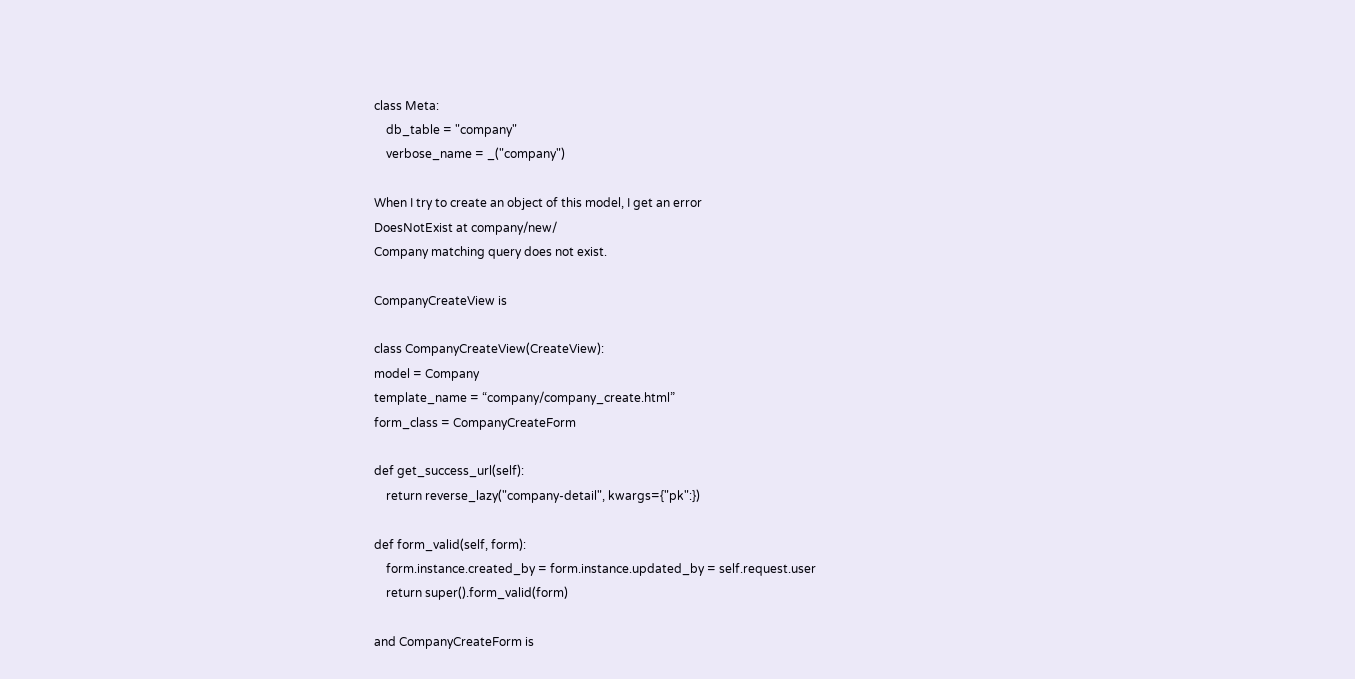class Meta:
    db_table = "company"
    verbose_name = _("company")

When I try to create an object of this model, I get an error
DoesNotExist at company/new/
Company matching query does not exist.

CompanyCreateView is

class CompanyCreateView(CreateView):
model = Company
template_name = “company/company_create.html”
form_class = CompanyCreateForm

def get_success_url(self):
    return reverse_lazy("company-detail", kwargs={"pk":})

def form_valid(self, form):
    form.instance.created_by = form.instance.updated_by = self.request.user
    return super().form_valid(form)

and CompanyCreateForm is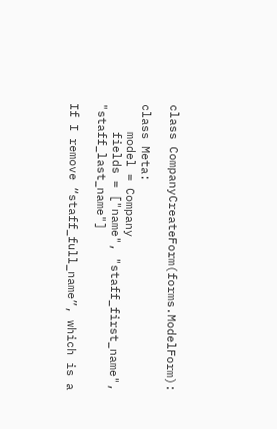class CompanyCreateForm(forms.ModelForm):

class Meta:
    model = Company
    fields = ["name", "staff_first_name", "staff_last_name"]

If I remove “staff_full_name”, which is a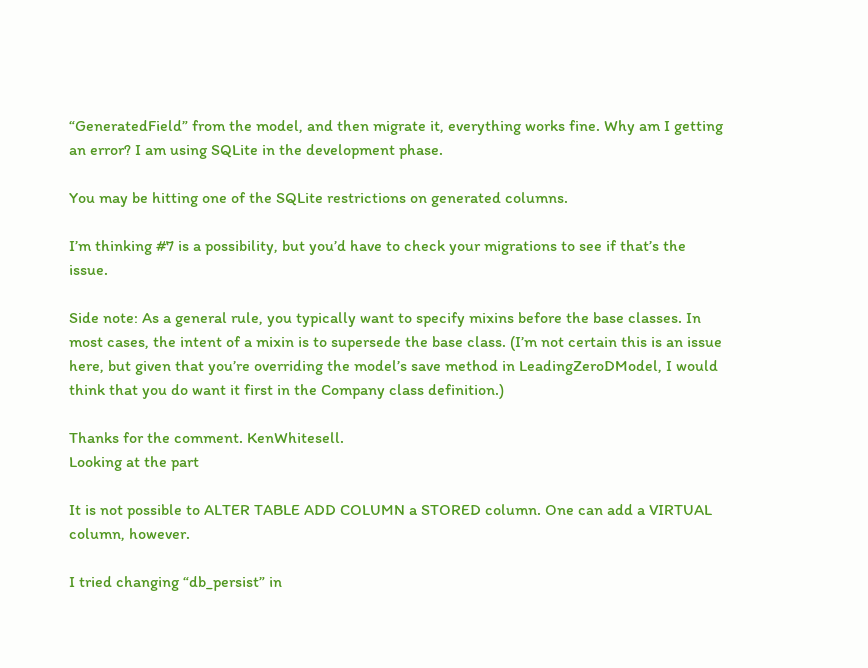“GeneratedField” from the model, and then migrate it, everything works fine. Why am I getting an error? I am using SQLite in the development phase.

You may be hitting one of the SQLite restrictions on generated columns.

I’m thinking #7 is a possibility, but you’d have to check your migrations to see if that’s the issue.

Side note: As a general rule, you typically want to specify mixins before the base classes. In most cases, the intent of a mixin is to supersede the base class. (I’m not certain this is an issue here, but given that you’re overriding the model’s save method in LeadingZeroDModel, I would think that you do want it first in the Company class definition.)

Thanks for the comment. KenWhitesell.
Looking at the part

It is not possible to ALTER TABLE ADD COLUMN a STORED column. One can add a VIRTUAL column, however.

I tried changing “db_persist” in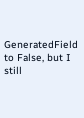GeneratedField to False, but I still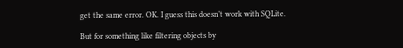get the same error. OK. I guess this doesn’t work with SQLite.

But for something like filtering objects by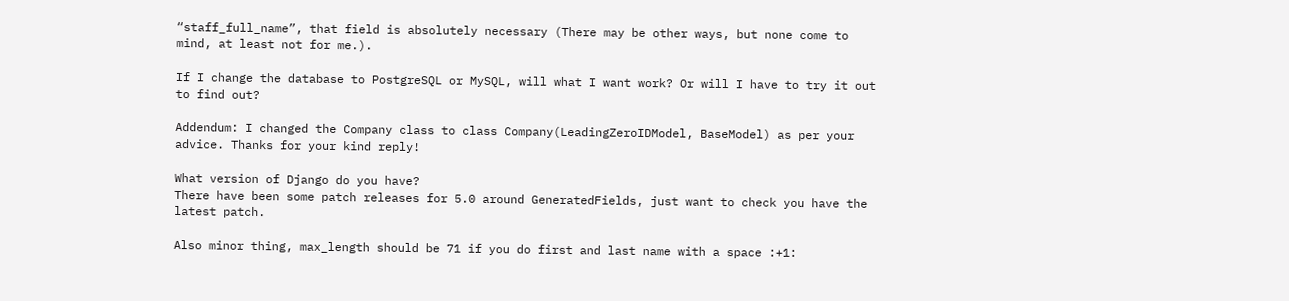“staff_full_name”, that field is absolutely necessary (There may be other ways, but none come to mind, at least not for me.).

If I change the database to PostgreSQL or MySQL, will what I want work? Or will I have to try it out to find out?

Addendum: I changed the Company class to class Company(LeadingZeroIDModel, BaseModel) as per your advice. Thanks for your kind reply!

What version of Django do you have?
There have been some patch releases for 5.0 around GeneratedFields, just want to check you have the latest patch.

Also minor thing, max_length should be 71 if you do first and last name with a space :+1: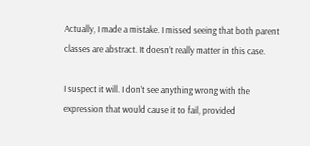Actually, I made a mistake. I missed seeing that both parent classes are abstract. It doesn’t really matter in this case.

I suspect it will. I don’t see anything wrong with the expression that would cause it to fail, provided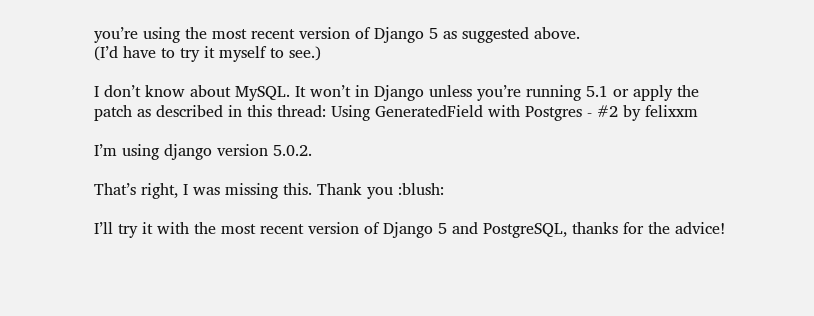you’re using the most recent version of Django 5 as suggested above.
(I’d have to try it myself to see.)

I don’t know about MySQL. It won’t in Django unless you’re running 5.1 or apply the patch as described in this thread: Using GeneratedField with Postgres - #2 by felixxm

I’m using django version 5.0.2.

That’s right, I was missing this. Thank you :blush:

I’ll try it with the most recent version of Django 5 and PostgreSQL, thanks for the advice!